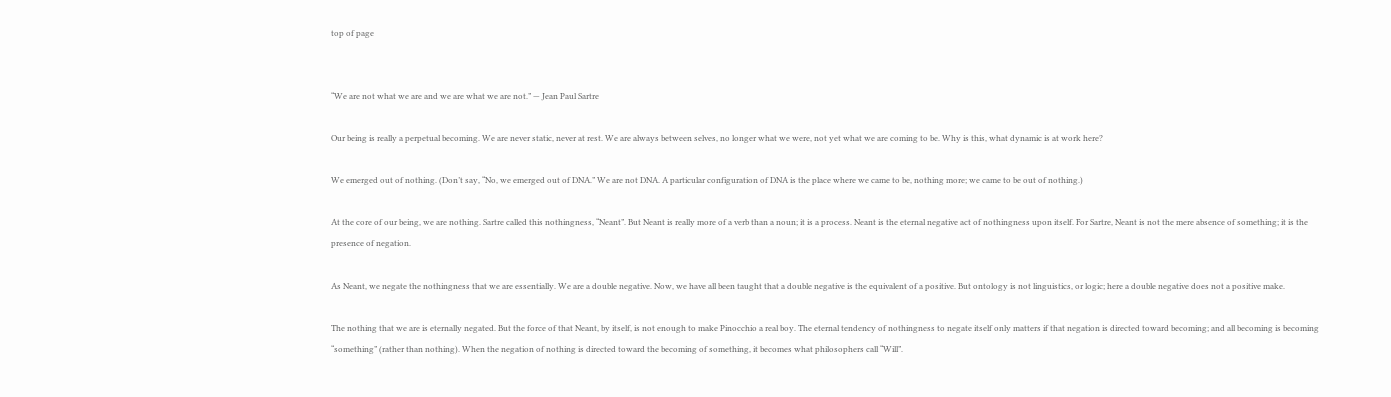top of page


“We are not what we are and we are what we are not.” — Jean Paul Sartre

Our being is really a perpetual becoming. We are never static, never at rest. We are always between selves, no longer what we were, not yet what we are coming to be. Why is this, what dynamic is at work here?

We emerged out of nothing. (Don’t say, “No, we emerged out of DNA.” We are not DNA. A particular configuration of DNA is the place where we came to be, nothing more; we came to be out of nothing.)

At the core of our being, we are nothing. Sartre called this nothingness, “Neant”. But Neant is really more of a verb than a noun; it is a process. Neant is the eternal negative act of nothingness upon itself. For Sartre, Neant is not the mere absence of something; it is the presence of negation.

As Neant, we negate the nothingness that we are essentially. We are a double negative. Now, we have all been taught that a double negative is the equivalent of a positive. But ontology is not linguistics, or logic; here a double negative does not a positive make.

The nothing that we are is eternally negated. But the force of that Neant, by itself, is not enough to make Pinocchio a real boy. The eternal tendency of nothingness to negate itself only matters if that negation is directed toward becoming; and all becoming is becoming “something” (rather than nothing). When the negation of nothing is directed toward the becoming of something, it becomes what philosophers call “Will”.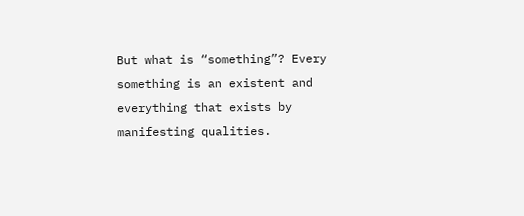But what is “something”? Every something is an existent and everything that exists by manifesting qualities.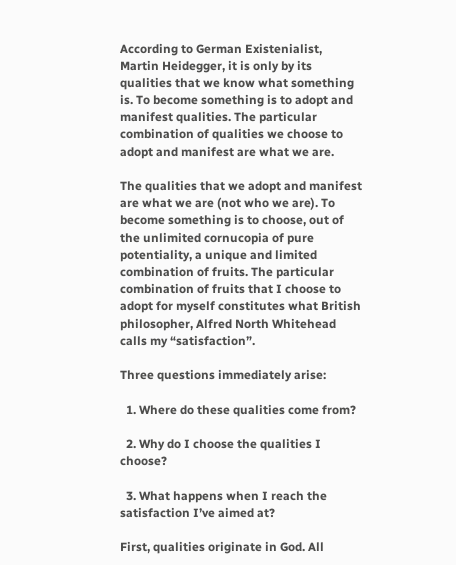According to German Existenialist, Martin Heidegger, it is only by its qualities that we know what something is. To become something is to adopt and manifest qualities. The particular combination of qualities we choose to adopt and manifest are what we are.

The qualities that we adopt and manifest are what we are (not who we are). To become something is to choose, out of the unlimited cornucopia of pure potentiality, a unique and limited combination of fruits. The particular combination of fruits that I choose to adopt for myself constitutes what British philosopher, Alfred North Whitehead calls my “satisfaction”.

Three questions immediately arise:

  1. Where do these qualities come from?

  2. Why do I choose the qualities I choose?

  3. What happens when I reach the satisfaction I’ve aimed at?

First, qualities originate in God. All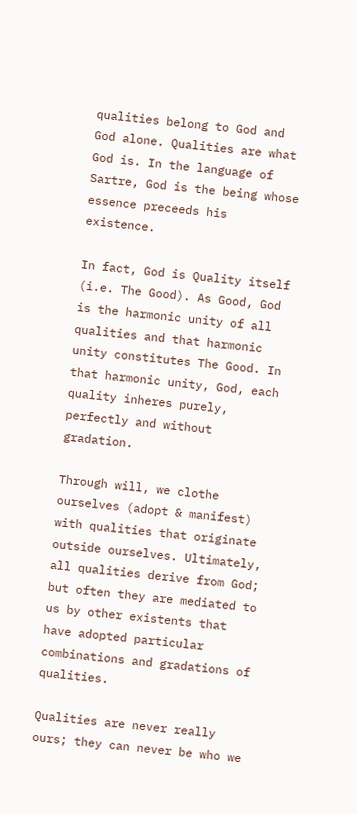qualities belong to God and God alone. Qualities are what God is. In the language of Sartre, God is the being whose essence preceeds his existence.

In fact, God is Quality itself (i.e. The Good). As Good, God is the harmonic unity of all qualities and that harmonic unity constitutes The Good. In that harmonic unity, God, each quality inheres purely, perfectly and without gradation.

Through will, we clothe ourselves (adopt & manifest) with qualities that originate outside ourselves. Ultimately, all qualities derive from God; but often they are mediated to us by other existents that have adopted particular combinations and gradations of qualities.

Qualities are never really ours; they can never be who we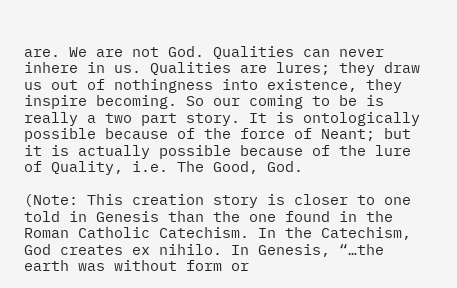are. We are not God. Qualities can never inhere in us. Qualities are lures; they draw us out of nothingness into existence, they inspire becoming. So our coming to be is really a two part story. It is ontologically possible because of the force of Neant; but it is actually possible because of the lure of Quality, i.e. The Good, God.

(Note: This creation story is closer to one told in Genesis than the one found in the Roman Catholic Catechism. In the Catechism, God creates ex nihilo. In Genesis, “…the earth was without form or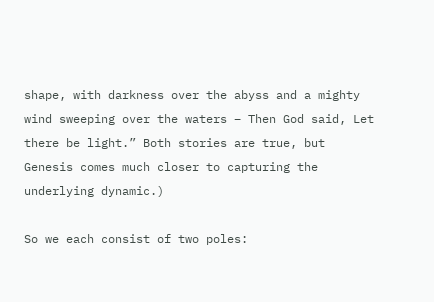shape, with darkness over the abyss and a mighty wind sweeping over the waters – Then God said, Let there be light.” Both stories are true, but Genesis comes much closer to capturing the underlying dynamic.)

So we each consist of two poles: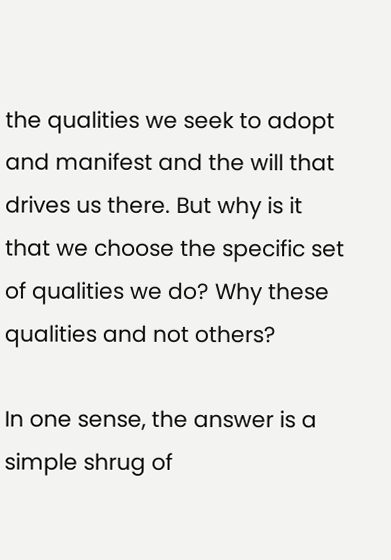the qualities we seek to adopt and manifest and the will that drives us there. But why is it that we choose the specific set of qualities we do? Why these qualities and not others?

In one sense, the answer is a simple shrug of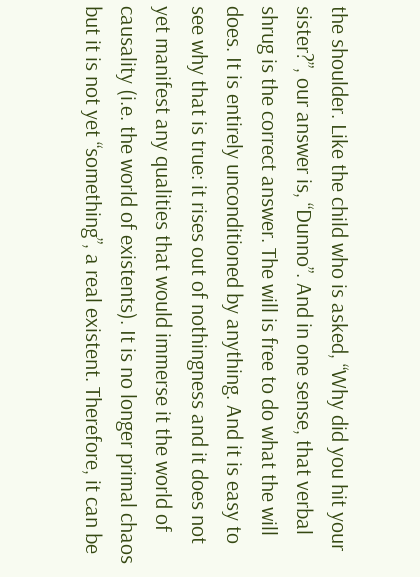the shoulder. Like the child who is asked, “Why did you hit your sister?”, our answer is, “Dunno”. And in one sense, that verbal shrug is the correct answer. The will is free to do what the will does. It is entirely unconditioned by anything. And it is easy to see why that is true: it rises out of nothingness and it does not yet manifest any qualities that would immerse it the world of causality (i.e. the world of existents). It is no longer primal chaos but it is not yet “something”, a real existent. Therefore, it can be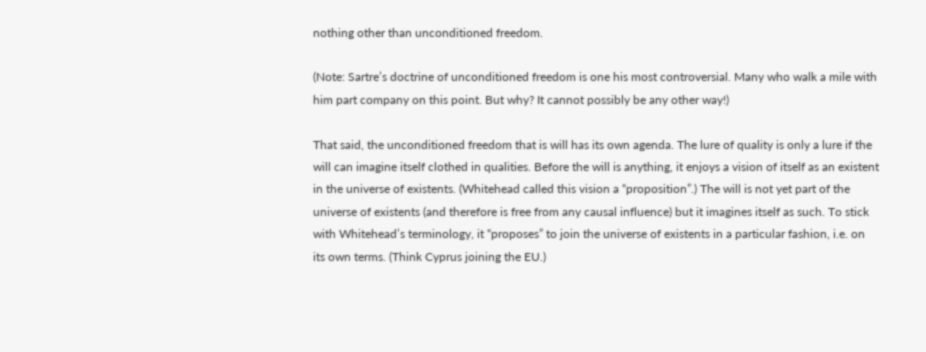nothing other than unconditioned freedom.

(Note: Sartre’s doctrine of unconditioned freedom is one his most controversial. Many who walk a mile with him part company on this point. But why? It cannot possibly be any other way!)

That said, the unconditioned freedom that is will has its own agenda. The lure of quality is only a lure if the will can imagine itself clothed in qualities. Before the will is anything, it enjoys a vision of itself as an existent in the universe of existents. (Whitehead called this vision a “proposition”.) The will is not yet part of the universe of existents (and therefore is free from any causal influence) but it imagines itself as such. To stick with Whitehead’s terminology, it “proposes” to join the universe of existents in a particular fashion, i.e. on its own terms. (Think Cyprus joining the EU.)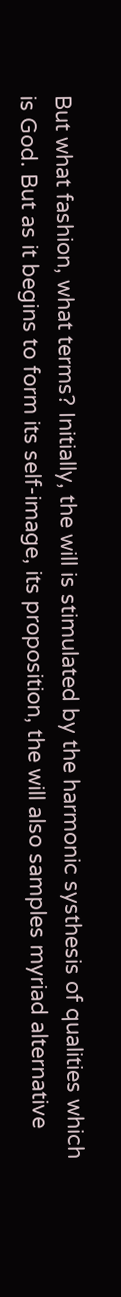But what fashion, what terms? Initially, the will is stimulated by the harmonic systhesis of qualities which is God. But as it begins to form its self-image, its proposition, the will also samples myriad alternative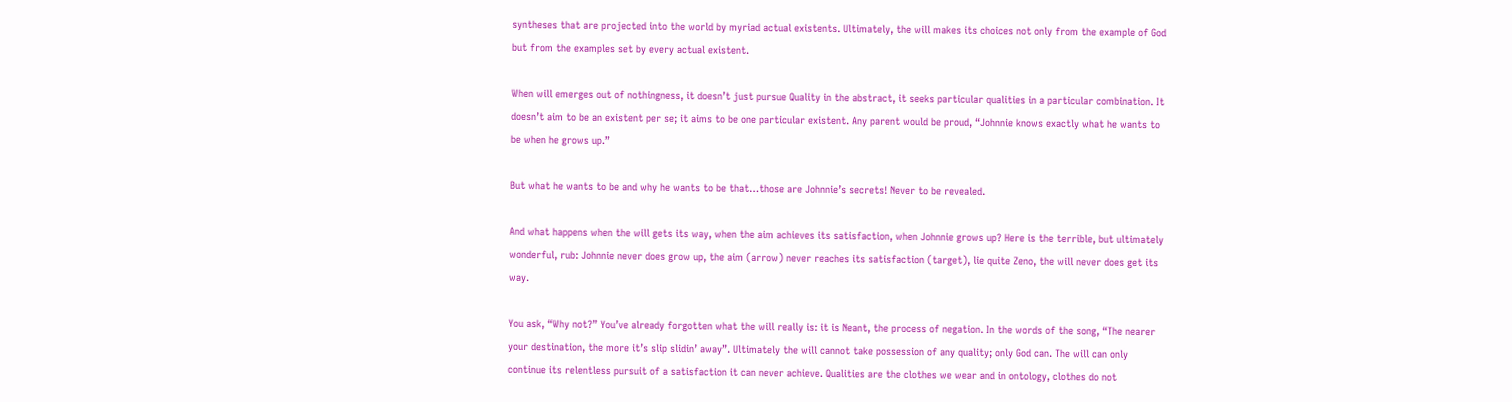syntheses that are projected into the world by myriad actual existents. Ultimately, the will makes its choices not only from the example of God but from the examples set by every actual existent.

When will emerges out of nothingness, it doesn’t just pursue Quality in the abstract, it seeks particular qualities in a particular combination. It doesn’t aim to be an existent per se; it aims to be one particular existent. Any parent would be proud, “Johnnie knows exactly what he wants to be when he grows up.”

But what he wants to be and why he wants to be that…those are Johnnie’s secrets! Never to be revealed.

And what happens when the will gets its way, when the aim achieves its satisfaction, when Johnnie grows up? Here is the terrible, but ultimately wonderful, rub: Johnnie never does grow up, the aim (arrow) never reaches its satisfaction (target), lie quite Zeno, the will never does get its way.

You ask, “Why not?” You’ve already forgotten what the will really is: it is Neant, the process of negation. In the words of the song, “The nearer your destination, the more it’s slip slidin’ away”. Ultimately the will cannot take possession of any quality; only God can. The will can only continue its relentless pursuit of a satisfaction it can never achieve. Qualities are the clothes we wear and in ontology, clothes do not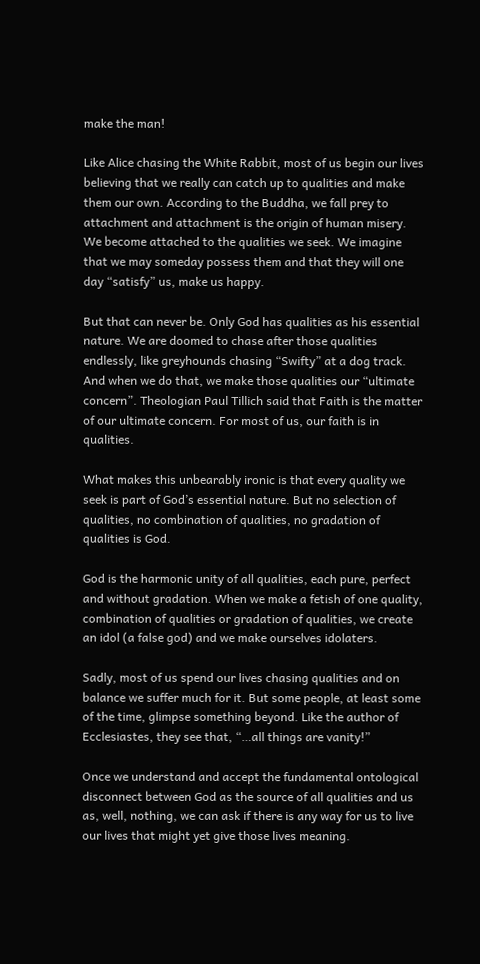make the man!

Like Alice chasing the White Rabbit, most of us begin our lives believing that we really can catch up to qualities and make them our own. According to the Buddha, we fall prey to attachment and attachment is the origin of human misery. We become attached to the qualities we seek. We imagine that we may someday possess them and that they will one day “satisfy” us, make us happy.

But that can never be. Only God has qualities as his essential nature. We are doomed to chase after those qualities endlessly, like greyhounds chasing “Swifty” at a dog track. And when we do that, we make those qualities our “ultimate concern”. Theologian Paul Tillich said that Faith is the matter of our ultimate concern. For most of us, our faith is in qualities.

What makes this unbearably ironic is that every quality we seek is part of God’s essential nature. But no selection of qualities, no combination of qualities, no gradation of qualities is God.

God is the harmonic unity of all qualities, each pure, perfect and without gradation. When we make a fetish of one quality, combination of qualities or gradation of qualities, we create an idol (a false god) and we make ourselves idolaters.

Sadly, most of us spend our lives chasing qualities and on balance we suffer much for it. But some people, at least some of the time, glimpse something beyond. Like the author of Ecclesiastes, they see that, “…all things are vanity!”

Once we understand and accept the fundamental ontological disconnect between God as the source of all qualities and us as, well, nothing, we can ask if there is any way for us to live our lives that might yet give those lives meaning.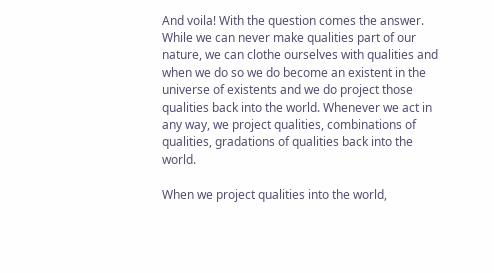And voila! With the question comes the answer. While we can never make qualities part of our nature, we can clothe ourselves with qualities and when we do so we do become an existent in the universe of existents and we do project those qualities back into the world. Whenever we act in any way, we project qualities, combinations of qualities, gradations of qualities back into the world.

When we project qualities into the world,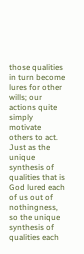those qualities in turn become lures for other wills; our actions quite simply motivate others to act. Just as the unique synthesis of qualities that is God lured each of us out of nothingness, so the unique synthesis of qualities each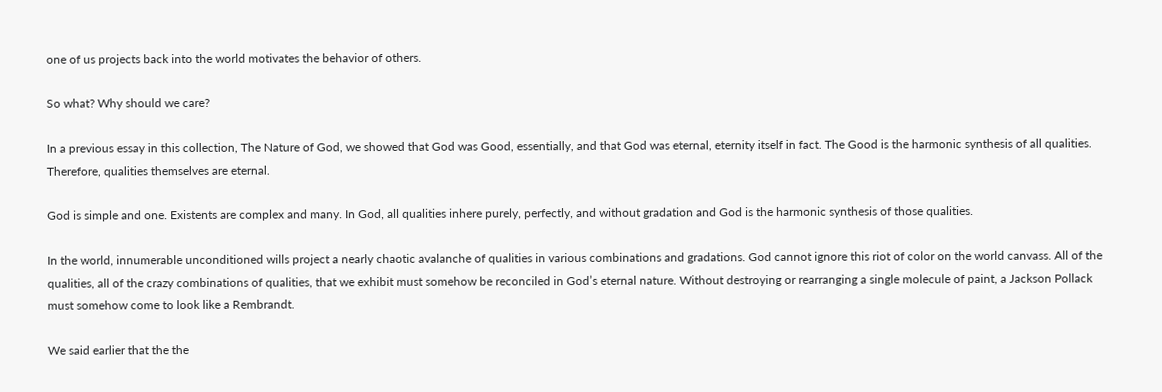one of us projects back into the world motivates the behavior of others.

So what? Why should we care?

In a previous essay in this collection, The Nature of God, we showed that God was Good, essentially, and that God was eternal, eternity itself in fact. The Good is the harmonic synthesis of all qualities. Therefore, qualities themselves are eternal.

God is simple and one. Existents are complex and many. In God, all qualities inhere purely, perfectly, and without gradation and God is the harmonic synthesis of those qualities.

In the world, innumerable unconditioned wills project a nearly chaotic avalanche of qualities in various combinations and gradations. God cannot ignore this riot of color on the world canvass. All of the qualities, all of the crazy combinations of qualities, that we exhibit must somehow be reconciled in God’s eternal nature. Without destroying or rearranging a single molecule of paint, a Jackson Pollack must somehow come to look like a Rembrandt.

We said earlier that the the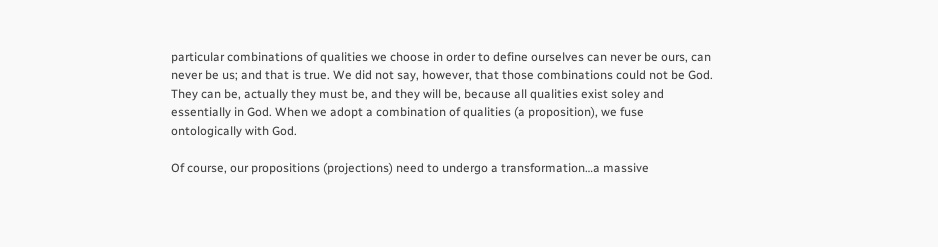particular combinations of qualities we choose in order to define ourselves can never be ours, can never be us; and that is true. We did not say, however, that those combinations could not be God. They can be, actually they must be, and they will be, because all qualities exist soley and essentially in God. When we adopt a combination of qualities (a proposition), we fuse ontologically with God.

Of course, our propositions (projections) need to undergo a transformation…a massive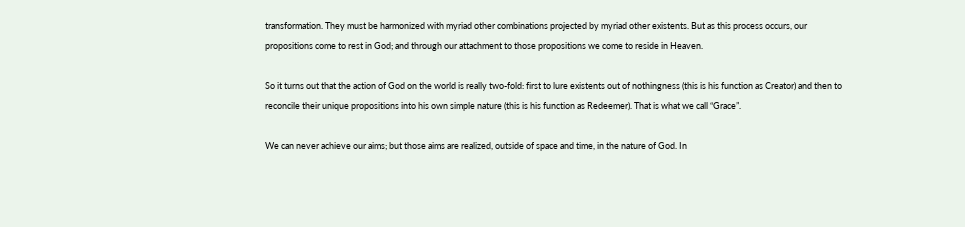transformation. They must be harmonized with myriad other combinations projected by myriad other existents. But as this process occurs, our propositions come to rest in God; and through our attachment to those propositions we come to reside in Heaven.

So it turns out that the action of God on the world is really two-fold: first to lure existents out of nothingness (this is his function as Creator) and then to reconcile their unique propositions into his own simple nature (this is his function as Redeemer). That is what we call “Grace”.

We can never achieve our aims; but those aims are realized, outside of space and time, in the nature of God. In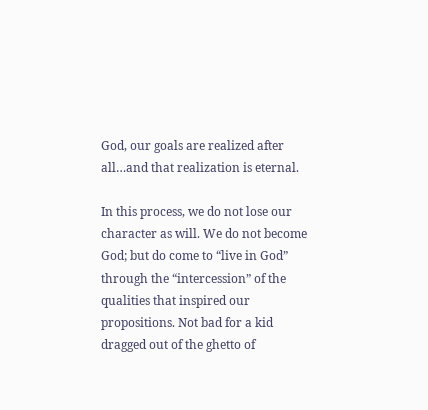God, our goals are realized after all…and that realization is eternal.

In this process, we do not lose our character as will. We do not become God; but do come to “live in God” through the “intercession” of the qualities that inspired our propositions. Not bad for a kid dragged out of the ghetto of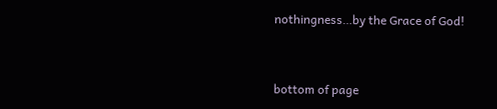nothingness…by the Grace of God!


bottom of page